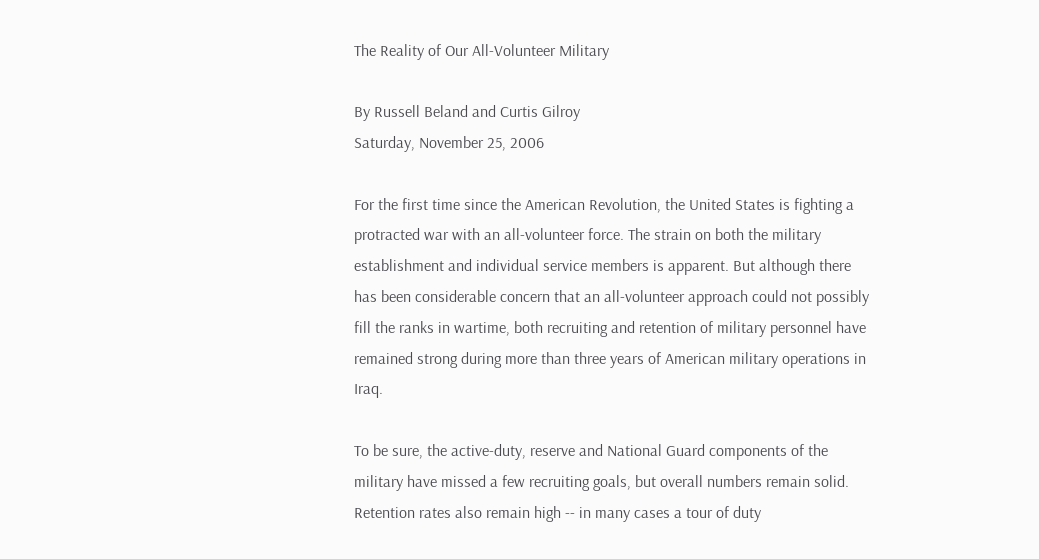The Reality of Our All-Volunteer Military

By Russell Beland and Curtis Gilroy
Saturday, November 25, 2006

For the first time since the American Revolution, the United States is fighting a protracted war with an all-volunteer force. The strain on both the military establishment and individual service members is apparent. But although there has been considerable concern that an all-volunteer approach could not possibly fill the ranks in wartime, both recruiting and retention of military personnel have remained strong during more than three years of American military operations in Iraq.

To be sure, the active-duty, reserve and National Guard components of the military have missed a few recruiting goals, but overall numbers remain solid. Retention rates also remain high -- in many cases a tour of duty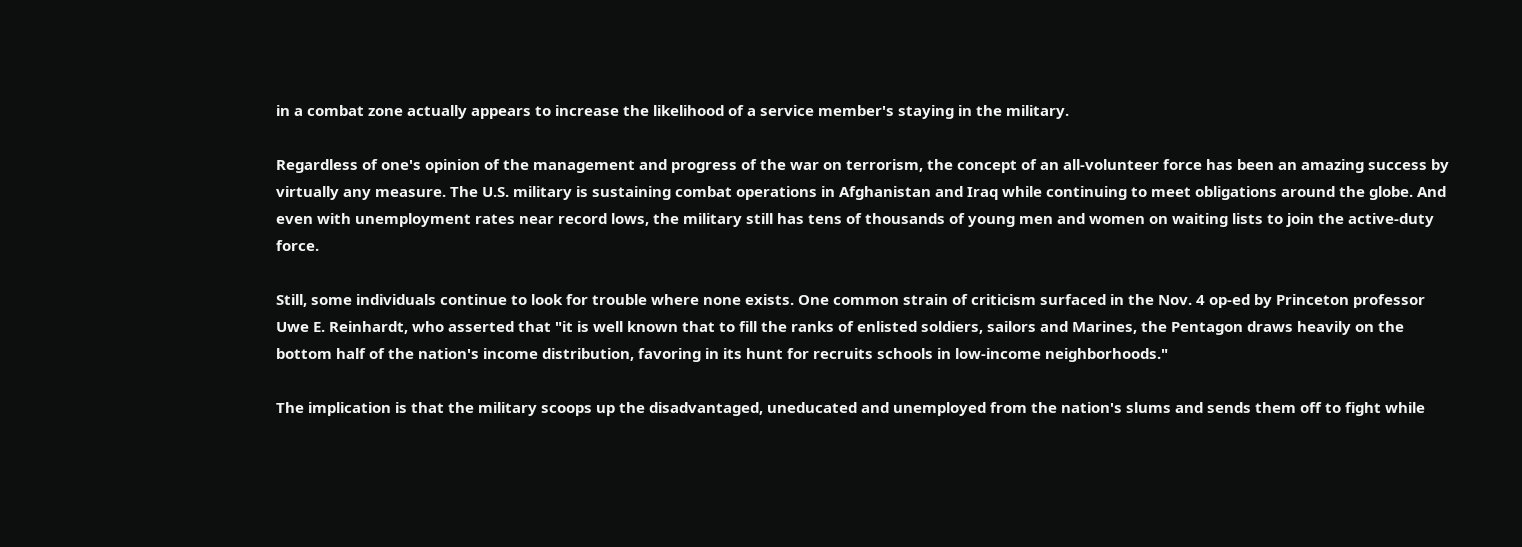in a combat zone actually appears to increase the likelihood of a service member's staying in the military.

Regardless of one's opinion of the management and progress of the war on terrorism, the concept of an all-volunteer force has been an amazing success by virtually any measure. The U.S. military is sustaining combat operations in Afghanistan and Iraq while continuing to meet obligations around the globe. And even with unemployment rates near record lows, the military still has tens of thousands of young men and women on waiting lists to join the active-duty force.

Still, some individuals continue to look for trouble where none exists. One common strain of criticism surfaced in the Nov. 4 op-ed by Princeton professor Uwe E. Reinhardt, who asserted that "it is well known that to fill the ranks of enlisted soldiers, sailors and Marines, the Pentagon draws heavily on the bottom half of the nation's income distribution, favoring in its hunt for recruits schools in low-income neighborhoods."

The implication is that the military scoops up the disadvantaged, uneducated and unemployed from the nation's slums and sends them off to fight while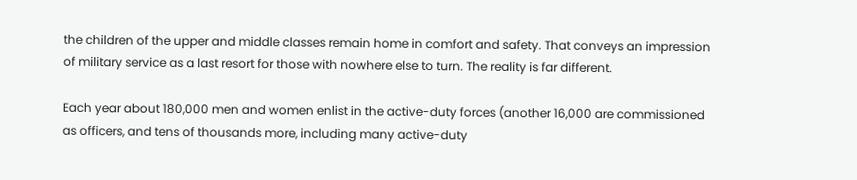the children of the upper and middle classes remain home in comfort and safety. That conveys an impression of military service as a last resort for those with nowhere else to turn. The reality is far different.

Each year about 180,000 men and women enlist in the active-duty forces (another 16,000 are commissioned as officers, and tens of thousands more, including many active-duty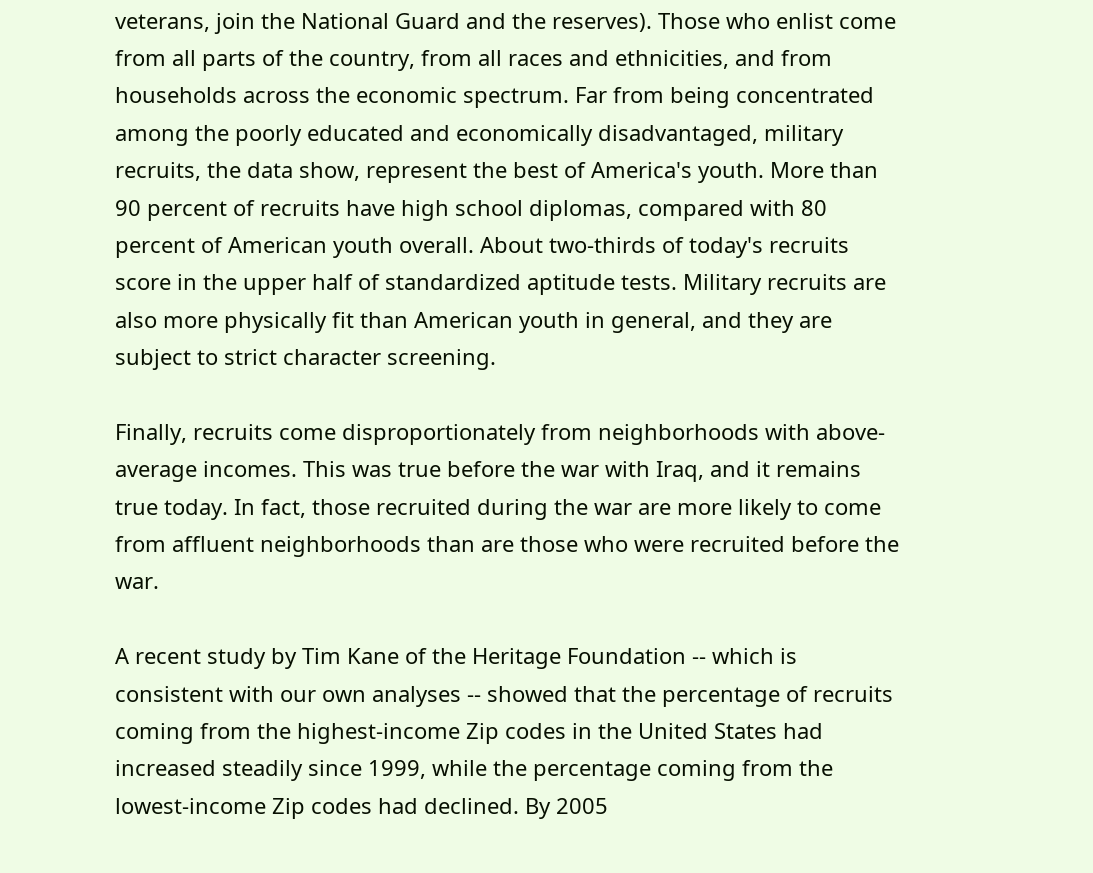veterans, join the National Guard and the reserves). Those who enlist come from all parts of the country, from all races and ethnicities, and from households across the economic spectrum. Far from being concentrated among the poorly educated and economically disadvantaged, military recruits, the data show, represent the best of America's youth. More than 90 percent of recruits have high school diplomas, compared with 80 percent of American youth overall. About two-thirds of today's recruits score in the upper half of standardized aptitude tests. Military recruits are also more physically fit than American youth in general, and they are subject to strict character screening.

Finally, recruits come disproportionately from neighborhoods with above-average incomes. This was true before the war with Iraq, and it remains true today. In fact, those recruited during the war are more likely to come from affluent neighborhoods than are those who were recruited before the war.

A recent study by Tim Kane of the Heritage Foundation -- which is consistent with our own analyses -- showed that the percentage of recruits coming from the highest-income Zip codes in the United States had increased steadily since 1999, while the percentage coming from the lowest-income Zip codes had declined. By 2005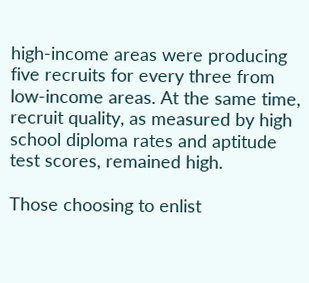high-income areas were producing five recruits for every three from low-income areas. At the same time, recruit quality, as measured by high school diploma rates and aptitude test scores, remained high.

Those choosing to enlist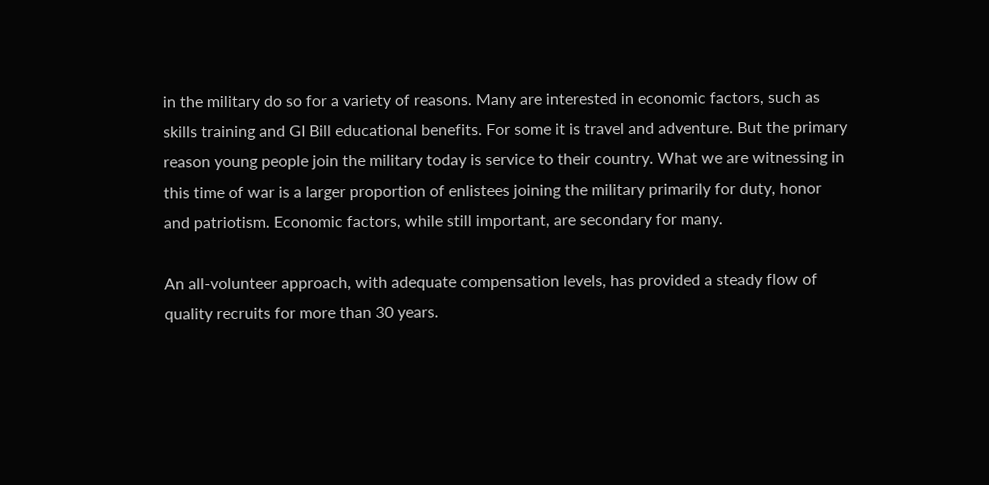in the military do so for a variety of reasons. Many are interested in economic factors, such as skills training and GI Bill educational benefits. For some it is travel and adventure. But the primary reason young people join the military today is service to their country. What we are witnessing in this time of war is a larger proportion of enlistees joining the military primarily for duty, honor and patriotism. Economic factors, while still important, are secondary for many.

An all-volunteer approach, with adequate compensation levels, has provided a steady flow of quality recruits for more than 30 years.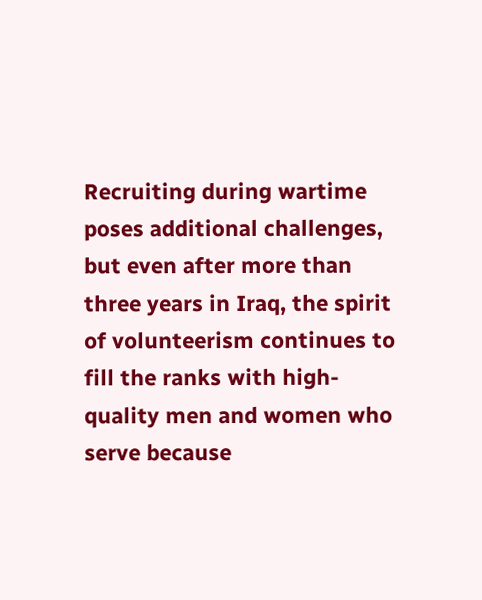Recruiting during wartime poses additional challenges, but even after more than three years in Iraq, the spirit of volunteerism continues to fill the ranks with high-quality men and women who serve because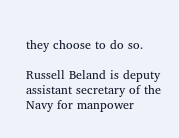they choose to do so.

Russell Beland is deputy assistant secretary of the Navy for manpower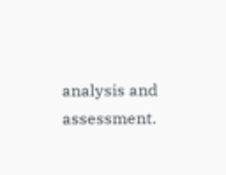analysis and assessment.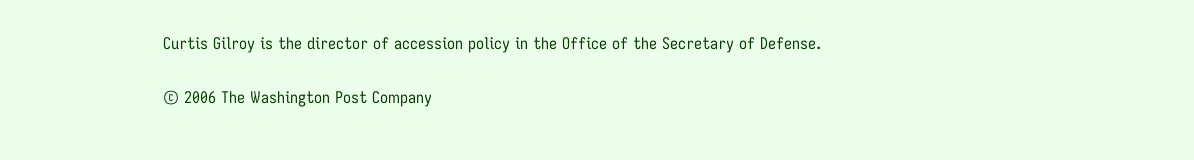Curtis Gilroy is the director of accession policy in the Office of the Secretary of Defense.

© 2006 The Washington Post Company